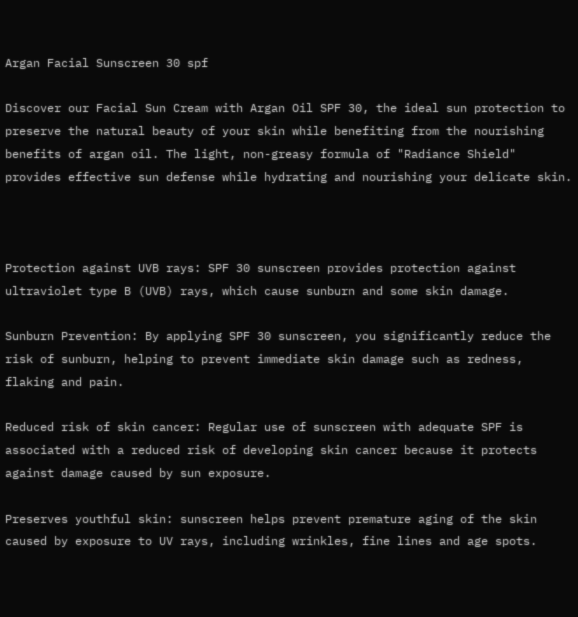Argan Facial Sunscreen 30 spf

Discover our Facial Sun Cream with Argan Oil SPF 30, the ideal sun protection to preserve the natural beauty of your skin while benefiting from the nourishing benefits of argan oil. The light, non-greasy formula of "Radiance Shield" provides effective sun defense while hydrating and nourishing your delicate skin.



Protection against UVB rays: SPF 30 sunscreen provides protection against ultraviolet type B (UVB) rays, which cause sunburn and some skin damage.

Sunburn Prevention: By applying SPF 30 sunscreen, you significantly reduce the risk of sunburn, helping to prevent immediate skin damage such as redness, flaking and pain.

Reduced risk of skin cancer: Regular use of sunscreen with adequate SPF is associated with a reduced risk of developing skin cancer because it protects against damage caused by sun exposure.

Preserves youthful skin: sunscreen helps prevent premature aging of the skin caused by exposure to UV rays, including wrinkles, fine lines and age spots.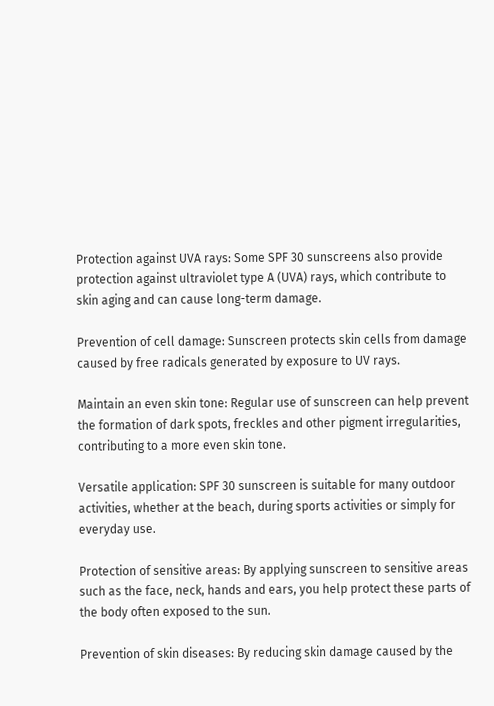Protection against UVA rays: Some SPF 30 sunscreens also provide protection against ultraviolet type A (UVA) rays, which contribute to skin aging and can cause long-term damage.

Prevention of cell damage: Sunscreen protects skin cells from damage caused by free radicals generated by exposure to UV rays.

Maintain an even skin tone: Regular use of sunscreen can help prevent the formation of dark spots, freckles and other pigment irregularities, contributing to a more even skin tone.

Versatile application: SPF 30 sunscreen is suitable for many outdoor activities, whether at the beach, during sports activities or simply for everyday use.

Protection of sensitive areas: By applying sunscreen to sensitive areas such as the face, neck, hands and ears, you help protect these parts of the body often exposed to the sun.

Prevention of skin diseases: By reducing skin damage caused by the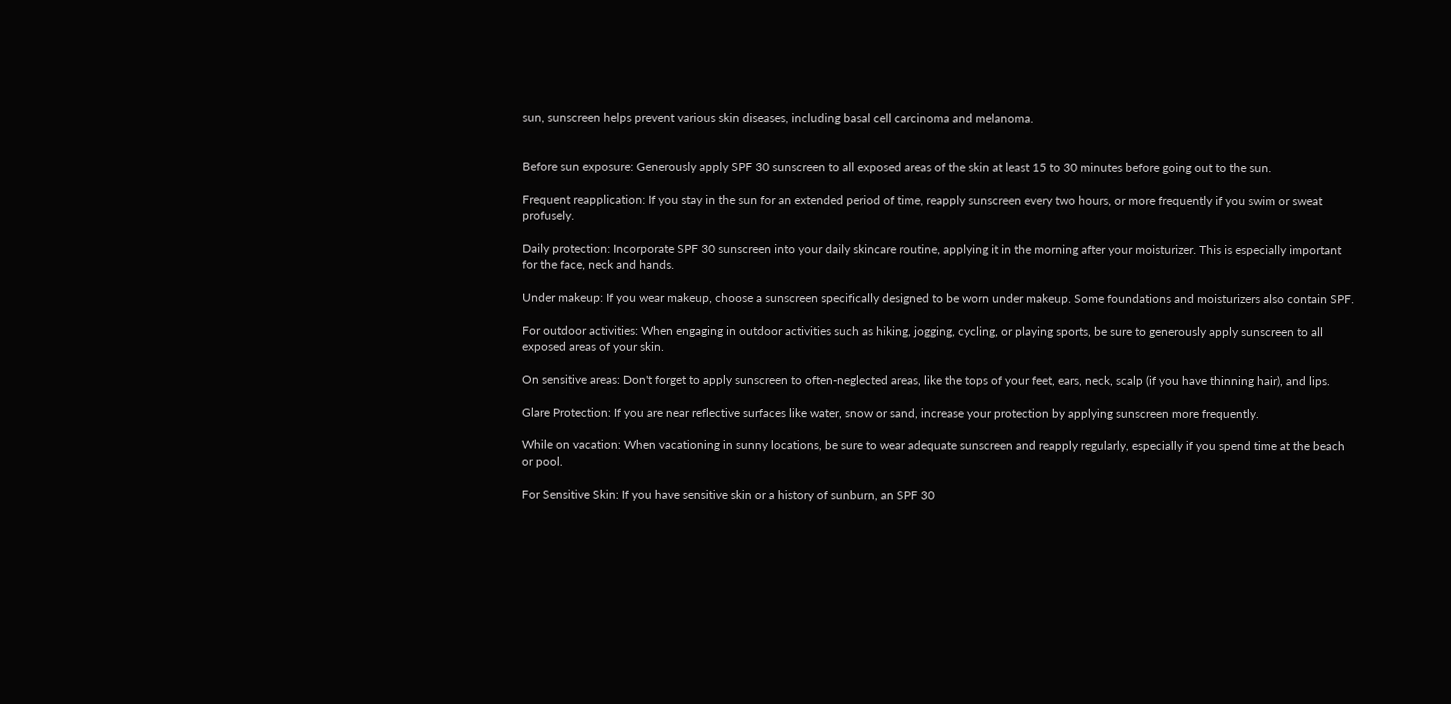sun, sunscreen helps prevent various skin diseases, including basal cell carcinoma and melanoma.


Before sun exposure: Generously apply SPF 30 sunscreen to all exposed areas of the skin at least 15 to 30 minutes before going out to the sun.

Frequent reapplication: If you stay in the sun for an extended period of time, reapply sunscreen every two hours, or more frequently if you swim or sweat profusely.

Daily protection: Incorporate SPF 30 sunscreen into your daily skincare routine, applying it in the morning after your moisturizer. This is especially important for the face, neck and hands.

Under makeup: If you wear makeup, choose a sunscreen specifically designed to be worn under makeup. Some foundations and moisturizers also contain SPF.

For outdoor activities: When engaging in outdoor activities such as hiking, jogging, cycling, or playing sports, be sure to generously apply sunscreen to all exposed areas of your skin.

On sensitive areas: Don't forget to apply sunscreen to often-neglected areas, like the tops of your feet, ears, neck, scalp (if you have thinning hair), and lips.

Glare Protection: If you are near reflective surfaces like water, snow or sand, increase your protection by applying sunscreen more frequently.

While on vacation: When vacationing in sunny locations, be sure to wear adequate sunscreen and reapply regularly, especially if you spend time at the beach or pool.

For Sensitive Skin: If you have sensitive skin or a history of sunburn, an SPF 30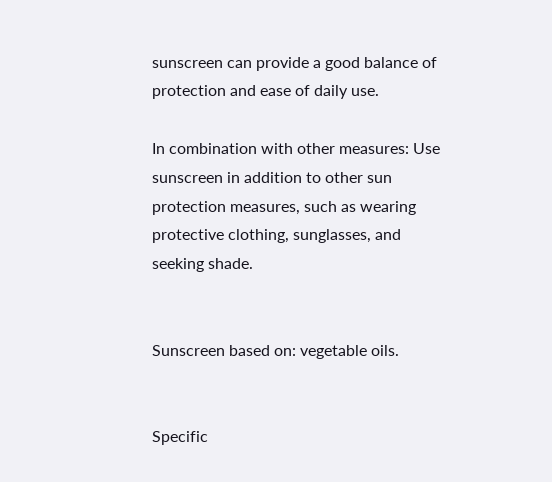sunscreen can provide a good balance of protection and ease of daily use.

In combination with other measures: Use sunscreen in addition to other sun protection measures, such as wearing protective clothing, sunglasses, and seeking shade.


Sunscreen based on: vegetable oils.


Specific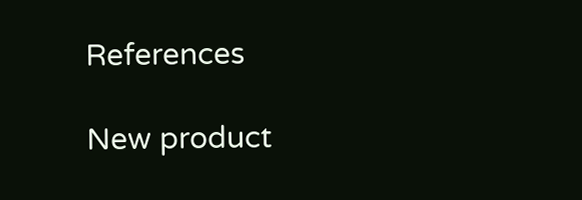References

New product